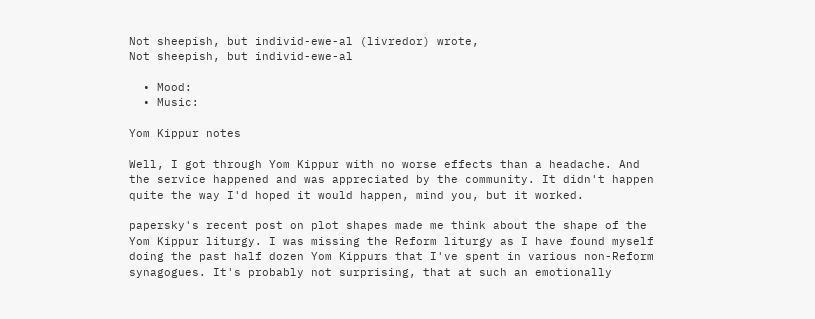Not sheepish, but individ-ewe-al (livredor) wrote,
Not sheepish, but individ-ewe-al

  • Mood:
  • Music:

Yom Kippur notes

Well, I got through Yom Kippur with no worse effects than a headache. And the service happened and was appreciated by the community. It didn't happen quite the way I'd hoped it would happen, mind you, but it worked.

papersky's recent post on plot shapes made me think about the shape of the Yom Kippur liturgy. I was missing the Reform liturgy as I have found myself doing the past half dozen Yom Kippurs that I've spent in various non-Reform synagogues. It's probably not surprising, that at such an emotionally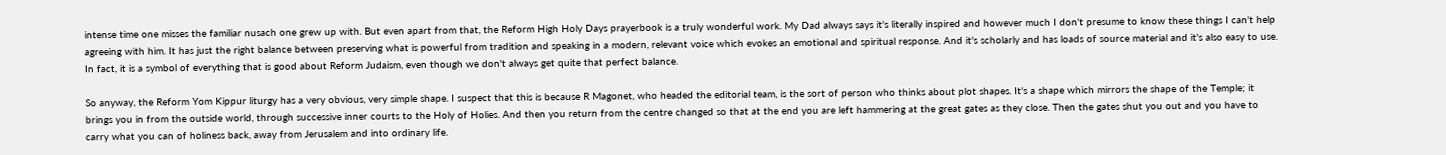intense time one misses the familiar nusach one grew up with. But even apart from that, the Reform High Holy Days prayerbook is a truly wonderful work. My Dad always says it's literally inspired and however much I don't presume to know these things I can't help agreeing with him. It has just the right balance between preserving what is powerful from tradition and speaking in a modern, relevant voice which evokes an emotional and spiritual response. And it's scholarly and has loads of source material and it's also easy to use. In fact, it is a symbol of everything that is good about Reform Judaism, even though we don't always get quite that perfect balance.

So anyway, the Reform Yom Kippur liturgy has a very obvious, very simple shape. I suspect that this is because R Magonet, who headed the editorial team, is the sort of person who thinks about plot shapes. It's a shape which mirrors the shape of the Temple; it brings you in from the outside world, through successive inner courts to the Holy of Holies. And then you return from the centre changed so that at the end you are left hammering at the great gates as they close. Then the gates shut you out and you have to carry what you can of holiness back, away from Jerusalem and into ordinary life.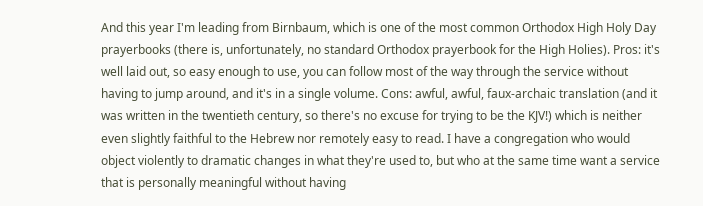And this year I'm leading from Birnbaum, which is one of the most common Orthodox High Holy Day prayerbooks (there is, unfortunately, no standard Orthodox prayerbook for the High Holies). Pros: it's well laid out, so easy enough to use, you can follow most of the way through the service without having to jump around, and it's in a single volume. Cons: awful, awful, faux-archaic translation (and it was written in the twentieth century, so there's no excuse for trying to be the KJV!) which is neither even slightly faithful to the Hebrew nor remotely easy to read. I have a congregation who would object violently to dramatic changes in what they're used to, but who at the same time want a service that is personally meaningful without having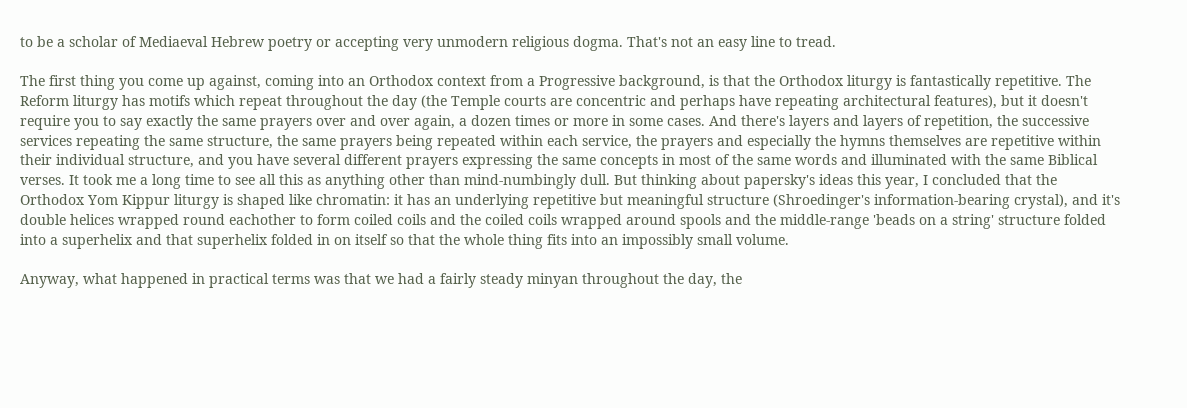to be a scholar of Mediaeval Hebrew poetry or accepting very unmodern religious dogma. That's not an easy line to tread.

The first thing you come up against, coming into an Orthodox context from a Progressive background, is that the Orthodox liturgy is fantastically repetitive. The Reform liturgy has motifs which repeat throughout the day (the Temple courts are concentric and perhaps have repeating architectural features), but it doesn't require you to say exactly the same prayers over and over again, a dozen times or more in some cases. And there's layers and layers of repetition, the successive services repeating the same structure, the same prayers being repeated within each service, the prayers and especially the hymns themselves are repetitive within their individual structure, and you have several different prayers expressing the same concepts in most of the same words and illuminated with the same Biblical verses. It took me a long time to see all this as anything other than mind-numbingly dull. But thinking about papersky's ideas this year, I concluded that the Orthodox Yom Kippur liturgy is shaped like chromatin: it has an underlying repetitive but meaningful structure (Shroedinger's information-bearing crystal), and it's double helices wrapped round eachother to form coiled coils and the coiled coils wrapped around spools and the middle-range 'beads on a string' structure folded into a superhelix and that superhelix folded in on itself so that the whole thing fits into an impossibly small volume.

Anyway, what happened in practical terms was that we had a fairly steady minyan throughout the day, the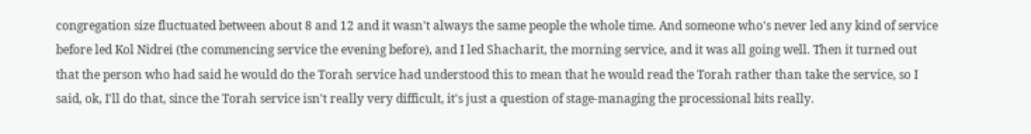congregation size fluctuated between about 8 and 12 and it wasn't always the same people the whole time. And someone who's never led any kind of service before led Kol Nidrei (the commencing service the evening before), and I led Shacharit, the morning service, and it was all going well. Then it turned out that the person who had said he would do the Torah service had understood this to mean that he would read the Torah rather than take the service, so I said, ok, I'll do that, since the Torah service isn't really very difficult, it's just a question of stage-managing the processional bits really.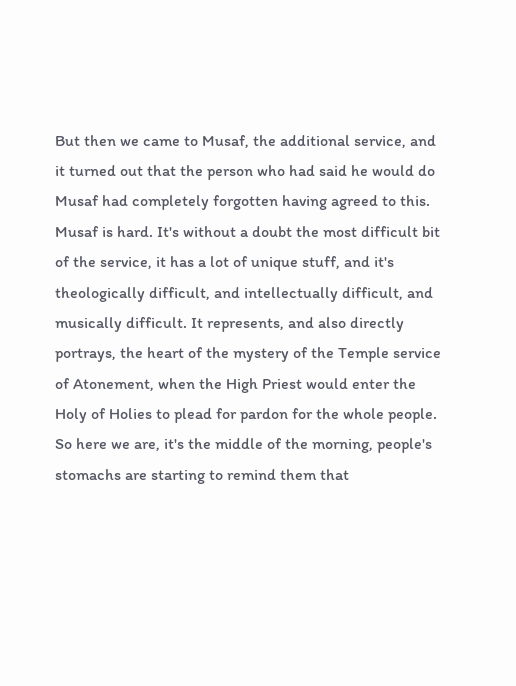But then we came to Musaf, the additional service, and it turned out that the person who had said he would do Musaf had completely forgotten having agreed to this. Musaf is hard. It's without a doubt the most difficult bit of the service, it has a lot of unique stuff, and it's theologically difficult, and intellectually difficult, and musically difficult. It represents, and also directly portrays, the heart of the mystery of the Temple service of Atonement, when the High Priest would enter the Holy of Holies to plead for pardon for the whole people. So here we are, it's the middle of the morning, people's stomachs are starting to remind them that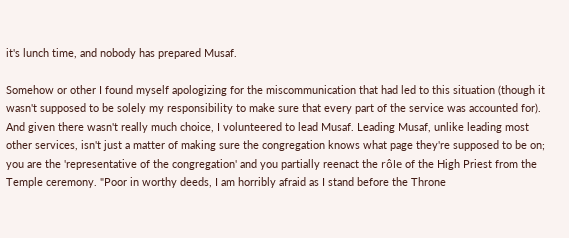it's lunch time, and nobody has prepared Musaf.

Somehow or other I found myself apologizing for the miscommunication that had led to this situation (though it wasn't supposed to be solely my responsibility to make sure that every part of the service was accounted for). And given there wasn't really much choice, I volunteered to lead Musaf. Leading Musaf, unlike leading most other services, isn't just a matter of making sure the congregation knows what page they're supposed to be on; you are the 'representative of the congregation' and you partially reenact the rôle of the High Priest from the Temple ceremony. "Poor in worthy deeds, I am horribly afraid as I stand before the Throne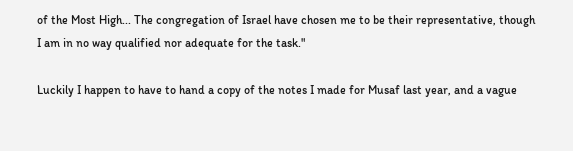of the Most High... The congregation of Israel have chosen me to be their representative, though I am in no way qualified nor adequate for the task."

Luckily I happen to have to hand a copy of the notes I made for Musaf last year, and a vague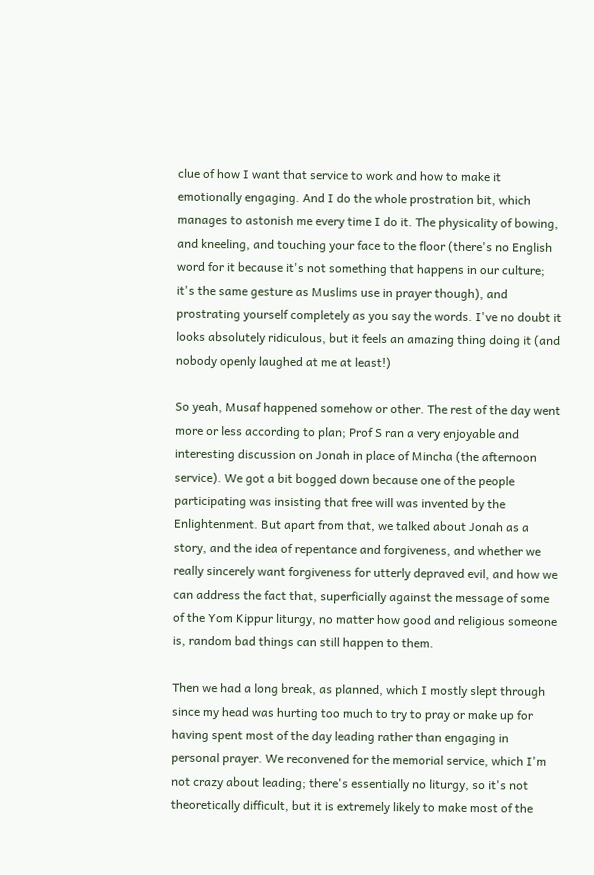clue of how I want that service to work and how to make it emotionally engaging. And I do the whole prostration bit, which manages to astonish me every time I do it. The physicality of bowing, and kneeling, and touching your face to the floor (there's no English word for it because it's not something that happens in our culture; it's the same gesture as Muslims use in prayer though), and prostrating yourself completely as you say the words. I've no doubt it looks absolutely ridiculous, but it feels an amazing thing doing it (and nobody openly laughed at me at least!)

So yeah, Musaf happened somehow or other. The rest of the day went more or less according to plan; Prof S ran a very enjoyable and interesting discussion on Jonah in place of Mincha (the afternoon service). We got a bit bogged down because one of the people participating was insisting that free will was invented by the Enlightenment. But apart from that, we talked about Jonah as a story, and the idea of repentance and forgiveness, and whether we really sincerely want forgiveness for utterly depraved evil, and how we can address the fact that, superficially against the message of some of the Yom Kippur liturgy, no matter how good and religious someone is, random bad things can still happen to them.

Then we had a long break, as planned, which I mostly slept through since my head was hurting too much to try to pray or make up for having spent most of the day leading rather than engaging in personal prayer. We reconvened for the memorial service, which I'm not crazy about leading; there's essentially no liturgy, so it's not theoretically difficult, but it is extremely likely to make most of the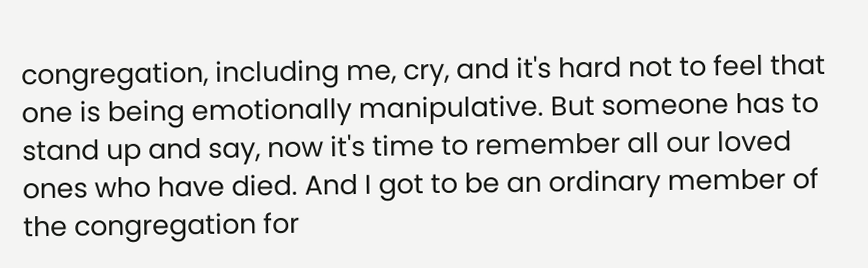congregation, including me, cry, and it's hard not to feel that one is being emotionally manipulative. But someone has to stand up and say, now it's time to remember all our loved ones who have died. And I got to be an ordinary member of the congregation for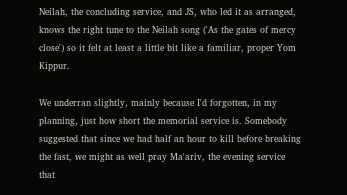Neilah, the concluding service, and JS, who led it as arranged, knows the right tune to the Neilah song ('As the gates of mercy close') so it felt at least a little bit like a familiar, proper Yom Kippur.

We underran slightly, mainly because I'd forgotten, in my planning, just how short the memorial service is. Somebody suggested that since we had half an hour to kill before breaking the fast, we might as well pray Ma'ariv, the evening service that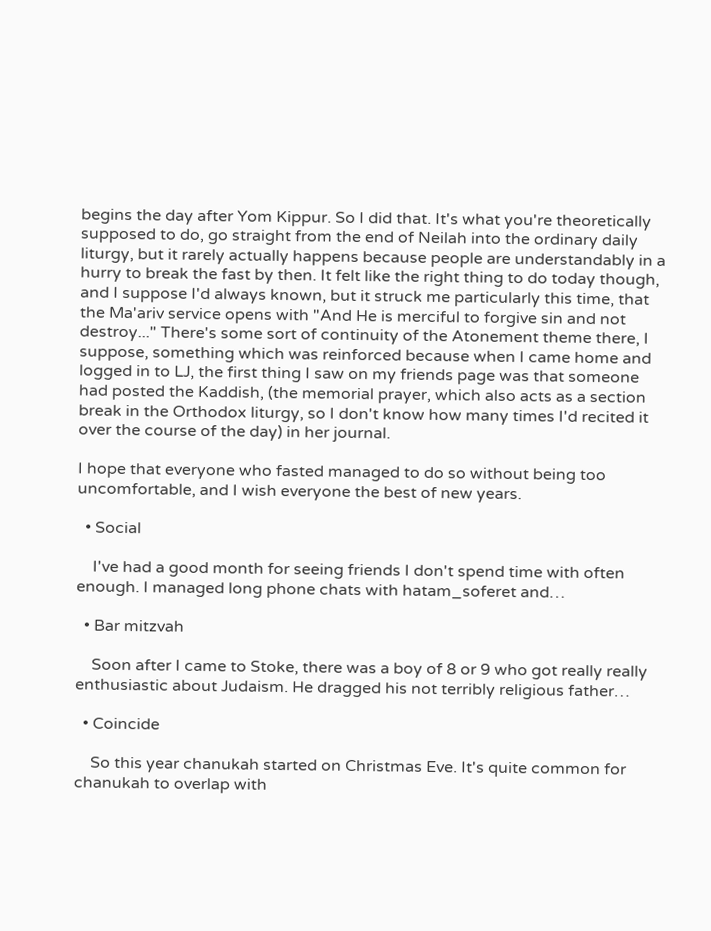begins the day after Yom Kippur. So I did that. It's what you're theoretically supposed to do, go straight from the end of Neilah into the ordinary daily liturgy, but it rarely actually happens because people are understandably in a hurry to break the fast by then. It felt like the right thing to do today though, and I suppose I'd always known, but it struck me particularly this time, that the Ma'ariv service opens with "And He is merciful to forgive sin and not destroy..." There's some sort of continuity of the Atonement theme there, I suppose, something which was reinforced because when I came home and logged in to LJ, the first thing I saw on my friends page was that someone had posted the Kaddish, (the memorial prayer, which also acts as a section break in the Orthodox liturgy, so I don't know how many times I'd recited it over the course of the day) in her journal.

I hope that everyone who fasted managed to do so without being too uncomfortable, and I wish everyone the best of new years.

  • Social

    I've had a good month for seeing friends I don't spend time with often enough. I managed long phone chats with hatam_soferet and…

  • Bar mitzvah

    Soon after I came to Stoke, there was a boy of 8 or 9 who got really really enthusiastic about Judaism. He dragged his not terribly religious father…

  • Coincide

    So this year chanukah started on Christmas Eve. It's quite common for chanukah to overlap with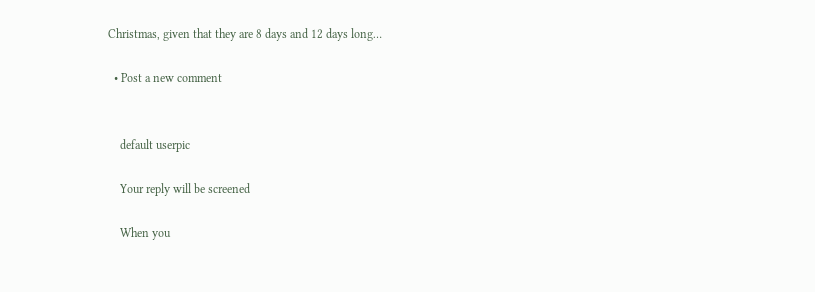Christmas, given that they are 8 days and 12 days long…

  • Post a new comment


    default userpic

    Your reply will be screened

    When you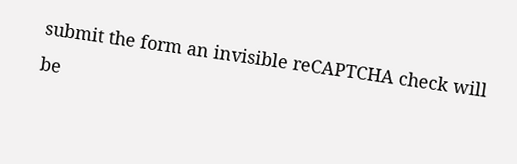submit the form an invisible reCAPTCHA check will be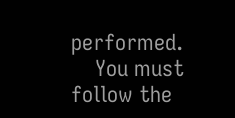performed.
    You must follow the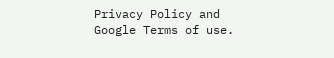Privacy Policy and Google Terms of use.